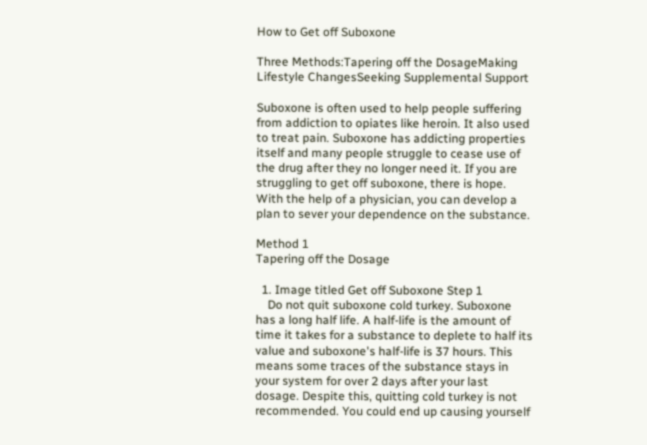How to Get off Suboxone

Three Methods:Tapering off the DosageMaking Lifestyle ChangesSeeking Supplemental Support

Suboxone is often used to help people suffering from addiction to opiates like heroin. It also used to treat pain. Suboxone has addicting properties itself and many people struggle to cease use of the drug after they no longer need it. If you are struggling to get off suboxone, there is hope. With the help of a physician, you can develop a plan to sever your dependence on the substance.

Method 1
Tapering off the Dosage

  1. Image titled Get off Suboxone Step 1
    Do not quit suboxone cold turkey. Suboxone has a long half life. A half-life is the amount of time it takes for a substance to deplete to half its value and suboxone's half-life is 37 hours. This means some traces of the substance stays in your system for over 2 days after your last dosage. Despite this, quitting cold turkey is not recommended. You could end up causing yourself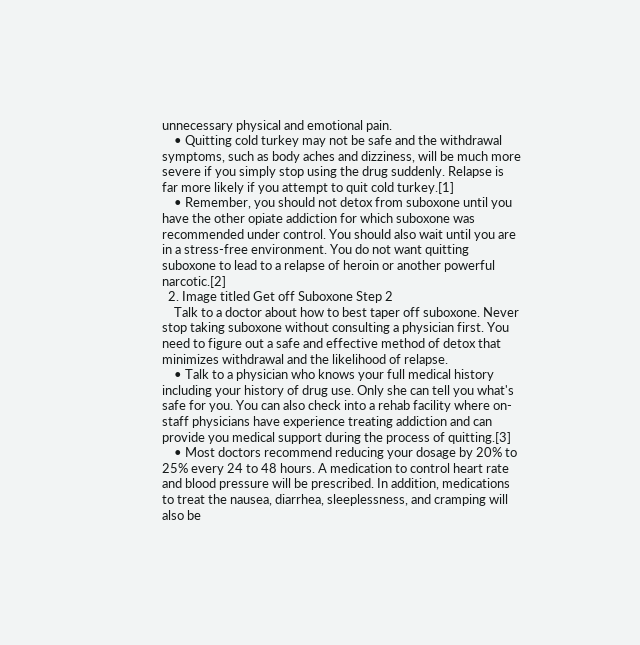unnecessary physical and emotional pain.
    • Quitting cold turkey may not be safe and the withdrawal symptoms, such as body aches and dizziness, will be much more severe if you simply stop using the drug suddenly. Relapse is far more likely if you attempt to quit cold turkey.[1]
    • Remember, you should not detox from suboxone until you have the other opiate addiction for which suboxone was recommended under control. You should also wait until you are in a stress-free environment. You do not want quitting suboxone to lead to a relapse of heroin or another powerful narcotic.[2]
  2. Image titled Get off Suboxone Step 2
    Talk to a doctor about how to best taper off suboxone. Never stop taking suboxone without consulting a physician first. You need to figure out a safe and effective method of detox that minimizes withdrawal and the likelihood of relapse.
    • Talk to a physician who knows your full medical history including your history of drug use. Only she can tell you what's safe for you. You can also check into a rehab facility where on-staff physicians have experience treating addiction and can provide you medical support during the process of quitting.[3]
    • Most doctors recommend reducing your dosage by 20% to 25% every 24 to 48 hours. A medication to control heart rate and blood pressure will be prescribed. In addition, medications to treat the nausea, diarrhea, sleeplessness, and cramping will also be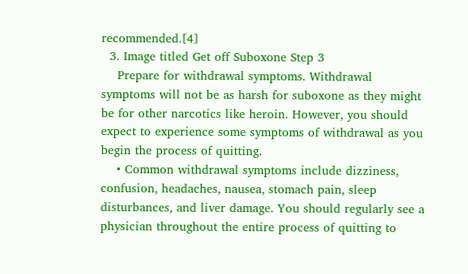recommended.[4]
  3. Image titled Get off Suboxone Step 3
    Prepare for withdrawal symptoms. Withdrawal symptoms will not be as harsh for suboxone as they might be for other narcotics like heroin. However, you should expect to experience some symptoms of withdrawal as you begin the process of quitting.
    • Common withdrawal symptoms include dizziness, confusion, headaches, nausea, stomach pain, sleep disturbances, and liver damage. You should regularly see a physician throughout the entire process of quitting to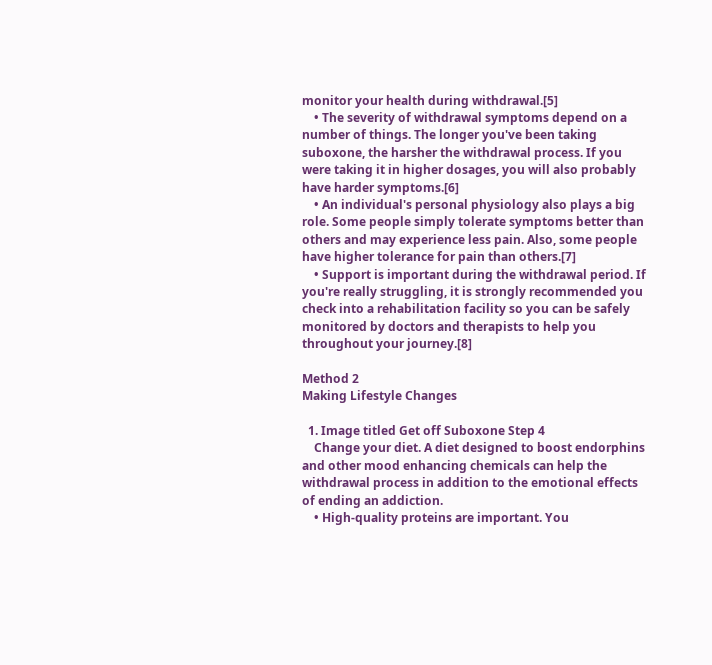monitor your health during withdrawal.[5]
    • The severity of withdrawal symptoms depend on a number of things. The longer you've been taking suboxone, the harsher the withdrawal process. If you were taking it in higher dosages, you will also probably have harder symptoms.[6]
    • An individual's personal physiology also plays a big role. Some people simply tolerate symptoms better than others and may experience less pain. Also, some people have higher tolerance for pain than others.[7]
    • Support is important during the withdrawal period. If you're really struggling, it is strongly recommended you check into a rehabilitation facility so you can be safely monitored by doctors and therapists to help you throughout your journey.[8]

Method 2
Making Lifestyle Changes

  1. Image titled Get off Suboxone Step 4
    Change your diet. A diet designed to boost endorphins and other mood enhancing chemicals can help the withdrawal process in addition to the emotional effects of ending an addiction.
    • High-quality proteins are important. You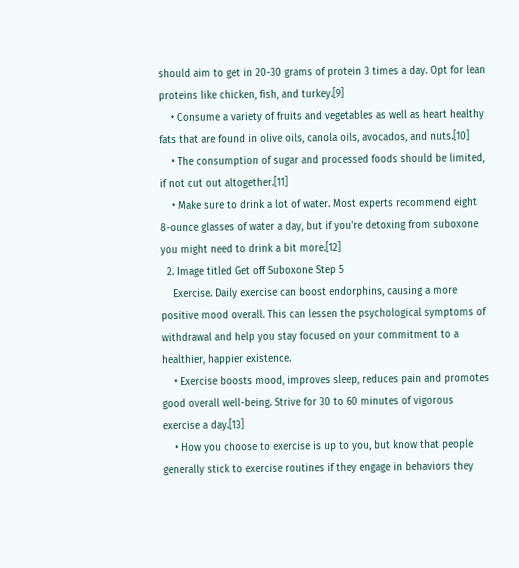should aim to get in 20-30 grams of protein 3 times a day. Opt for lean proteins like chicken, fish, and turkey.[9]
    • Consume a variety of fruits and vegetables as well as heart healthy fats that are found in olive oils, canola oils, avocados, and nuts.[10]
    • The consumption of sugar and processed foods should be limited, if not cut out altogether.[11]
    • Make sure to drink a lot of water. Most experts recommend eight 8-ounce glasses of water a day, but if you're detoxing from suboxone you might need to drink a bit more.[12]
  2. Image titled Get off Suboxone Step 5
    Exercise. Daily exercise can boost endorphins, causing a more positive mood overall. This can lessen the psychological symptoms of withdrawal and help you stay focused on your commitment to a healthier, happier existence.
    • Exercise boosts mood, improves sleep, reduces pain and promotes good overall well-being. Strive for 30 to 60 minutes of vigorous exercise a day.[13]
    • How you choose to exercise is up to you, but know that people generally stick to exercise routines if they engage in behaviors they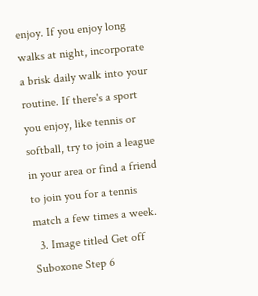enjoy. If you enjoy long walks at night, incorporate a brisk daily walk into your routine. If there's a sport you enjoy, like tennis or softball, try to join a league in your area or find a friend to join you for a tennis match a few times a week.
  3. Image titled Get off Suboxone Step 6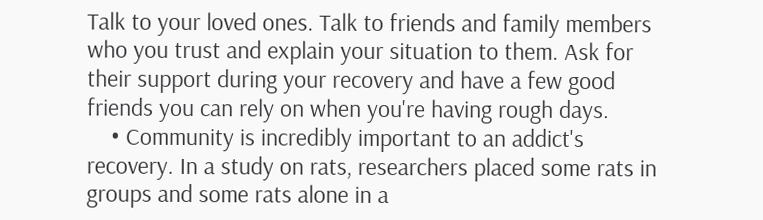Talk to your loved ones. Talk to friends and family members who you trust and explain your situation to them. Ask for their support during your recovery and have a few good friends you can rely on when you're having rough days.
    • Community is incredibly important to an addict's recovery. In a study on rats, researchers placed some rats in groups and some rats alone in a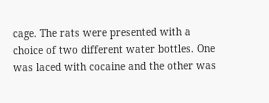cage. The rats were presented with a choice of two different water bottles. One was laced with cocaine and the other was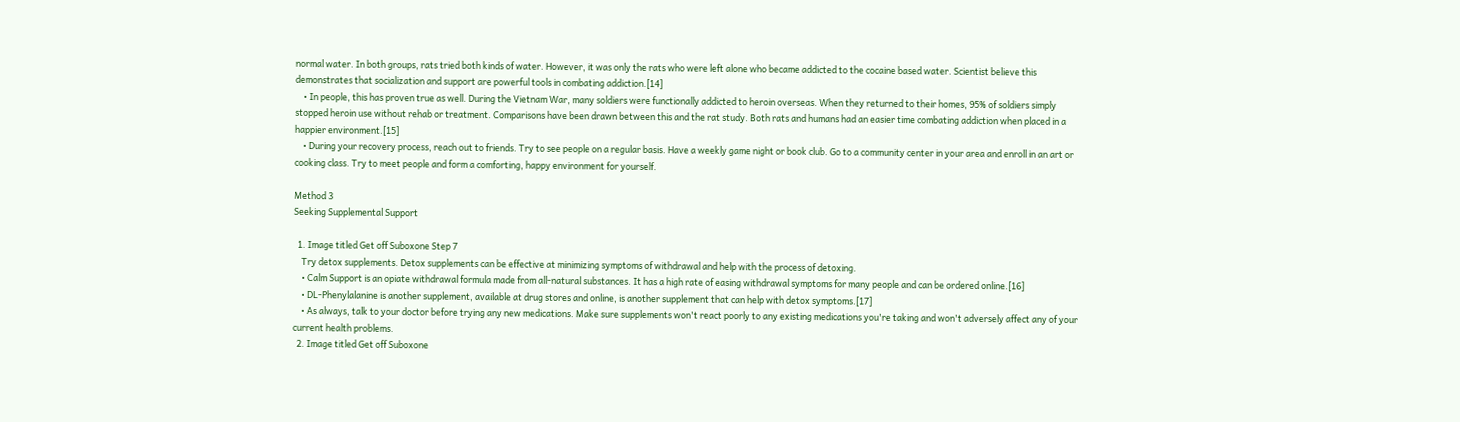normal water. In both groups, rats tried both kinds of water. However, it was only the rats who were left alone who became addicted to the cocaine based water. Scientist believe this demonstrates that socialization and support are powerful tools in combating addiction.[14]
    • In people, this has proven true as well. During the Vietnam War, many soldiers were functionally addicted to heroin overseas. When they returned to their homes, 95% of soldiers simply stopped heroin use without rehab or treatment. Comparisons have been drawn between this and the rat study. Both rats and humans had an easier time combating addiction when placed in a happier environment.[15]
    • During your recovery process, reach out to friends. Try to see people on a regular basis. Have a weekly game night or book club. Go to a community center in your area and enroll in an art or cooking class. Try to meet people and form a comforting, happy environment for yourself.

Method 3
Seeking Supplemental Support

  1. Image titled Get off Suboxone Step 7
    Try detox supplements. Detox supplements can be effective at minimizing symptoms of withdrawal and help with the process of detoxing.
    • Calm Support is an opiate withdrawal formula made from all-natural substances. It has a high rate of easing withdrawal symptoms for many people and can be ordered online.[16]
    • DL-Phenylalanine is another supplement, available at drug stores and online, is another supplement that can help with detox symptoms.[17]
    • As always, talk to your doctor before trying any new medications. Make sure supplements won't react poorly to any existing medications you're taking and won't adversely affect any of your current health problems.
  2. Image titled Get off Suboxone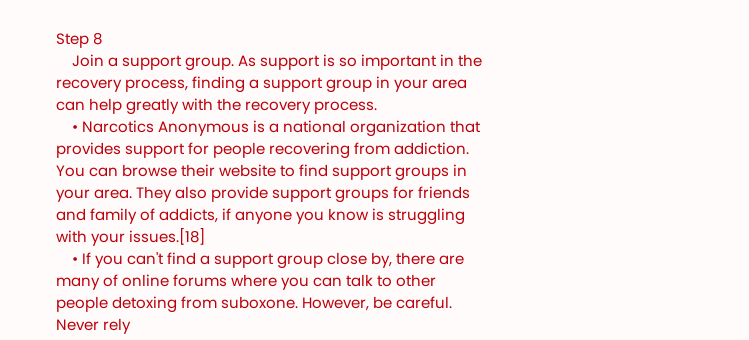Step 8
    Join a support group. As support is so important in the recovery process, finding a support group in your area can help greatly with the recovery process.
    • Narcotics Anonymous is a national organization that provides support for people recovering from addiction. You can browse their website to find support groups in your area. They also provide support groups for friends and family of addicts, if anyone you know is struggling with your issues.[18]
    • If you can't find a support group close by, there are many of online forums where you can talk to other people detoxing from suboxone. However, be careful. Never rely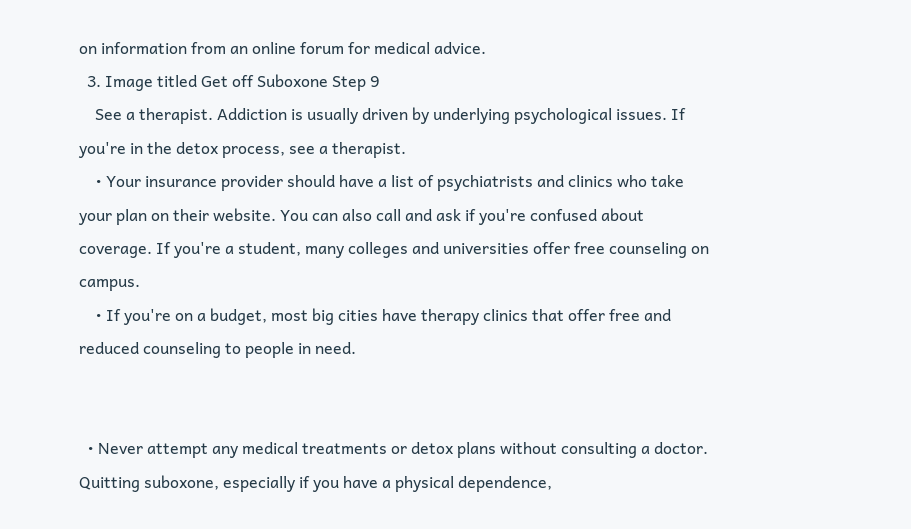on information from an online forum for medical advice.
  3. Image titled Get off Suboxone Step 9
    See a therapist. Addiction is usually driven by underlying psychological issues. If you're in the detox process, see a therapist.
    • Your insurance provider should have a list of psychiatrists and clinics who take your plan on their website. You can also call and ask if you're confused about coverage. If you're a student, many colleges and universities offer free counseling on campus.
    • If you're on a budget, most big cities have therapy clinics that offer free and reduced counseling to people in need.


  • Never attempt any medical treatments or detox plans without consulting a doctor. Quitting suboxone, especially if you have a physical dependence,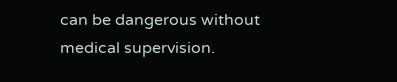can be dangerous without medical supervision.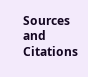Sources and Citations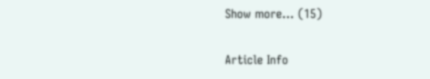Show more... (15)

Article Info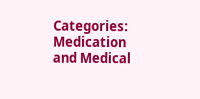Categories: Medication and Medical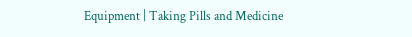Equipment | Taking Pills and Medicine